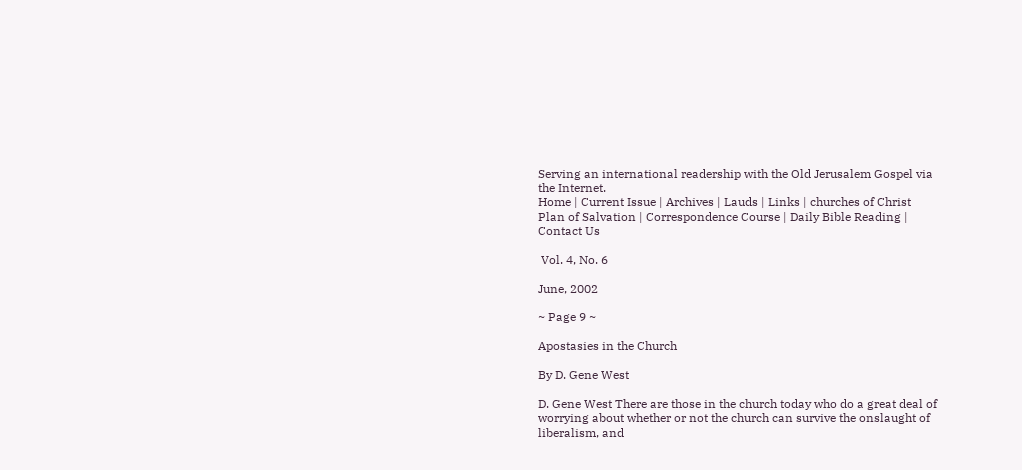Serving an international readership with the Old Jerusalem Gospel via the Internet.
Home | Current Issue | Archives | Lauds | Links | churches of Christ
Plan of Salvation | Correspondence Course | Daily Bible Reading | Contact Us

 Vol. 4, No. 6

June, 2002

~ Page 9 ~

Apostasies in the Church

By D. Gene West

D. Gene West There are those in the church today who do a great deal of worrying about whether or not the church can survive the onslaught of liberalism, and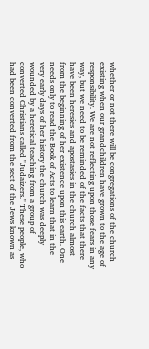whether or not there will be congregations of the church existing when our grandchildren have grown to the age of responsibility. We are not reflecting upon those fears in any way, but we need to be reminded of the facts that there have been heresies and apostasies in the church almost from the beginning of her existence upon this earth. One needs only to read the Book of Acts to learn that in the very early days of her history the church was deeply wounded by a heretical teaching from a group of converted Christians called "Judaizers." These people, who had been converted from the sect of the Jews known as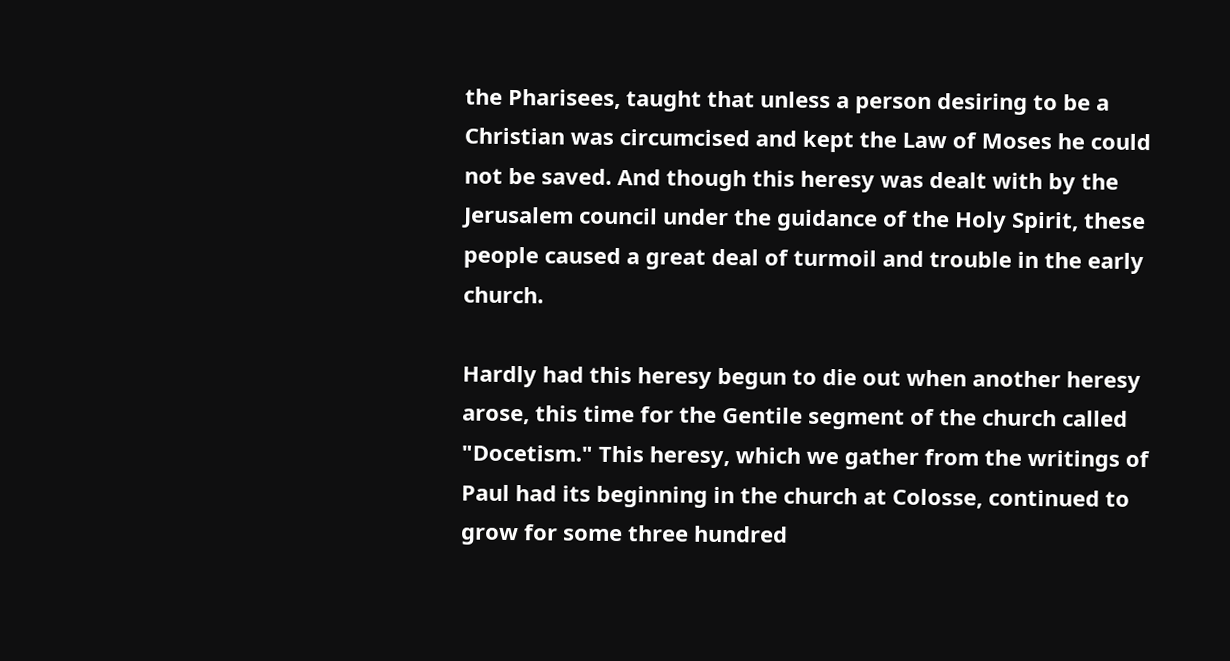the Pharisees, taught that unless a person desiring to be a Christian was circumcised and kept the Law of Moses he could not be saved. And though this heresy was dealt with by the Jerusalem council under the guidance of the Holy Spirit, these people caused a great deal of turmoil and trouble in the early church.

Hardly had this heresy begun to die out when another heresy arose, this time for the Gentile segment of the church called "Docetism." This heresy, which we gather from the writings of Paul had its beginning in the church at Colosse, continued to grow for some three hundred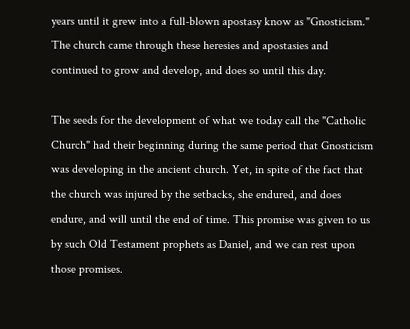years until it grew into a full-blown apostasy know as "Gnosticism." The church came through these heresies and apostasies and continued to grow and develop, and does so until this day.

The seeds for the development of what we today call the "Catholic Church" had their beginning during the same period that Gnosticism was developing in the ancient church. Yet, in spite of the fact that the church was injured by the setbacks, she endured, and does endure, and will until the end of time. This promise was given to us by such Old Testament prophets as Daniel, and we can rest upon those promises.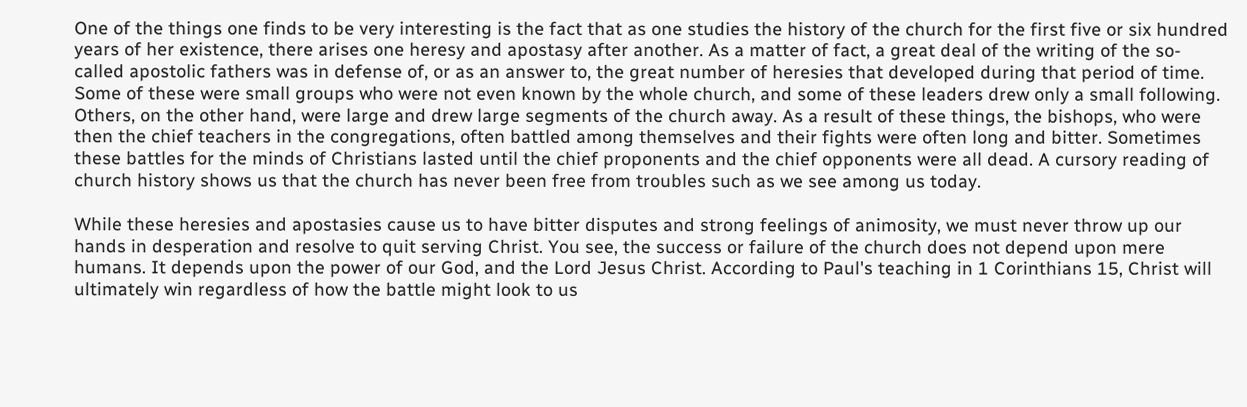One of the things one finds to be very interesting is the fact that as one studies the history of the church for the first five or six hundred years of her existence, there arises one heresy and apostasy after another. As a matter of fact, a great deal of the writing of the so-called apostolic fathers was in defense of, or as an answer to, the great number of heresies that developed during that period of time. Some of these were small groups who were not even known by the whole church, and some of these leaders drew only a small following. Others, on the other hand, were large and drew large segments of the church away. As a result of these things, the bishops, who were then the chief teachers in the congregations, often battled among themselves and their fights were often long and bitter. Sometimes these battles for the minds of Christians lasted until the chief proponents and the chief opponents were all dead. A cursory reading of church history shows us that the church has never been free from troubles such as we see among us today.

While these heresies and apostasies cause us to have bitter disputes and strong feelings of animosity, we must never throw up our hands in desperation and resolve to quit serving Christ. You see, the success or failure of the church does not depend upon mere humans. It depends upon the power of our God, and the Lord Jesus Christ. According to Paul's teaching in 1 Corinthians 15, Christ will ultimately win regardless of how the battle might look to us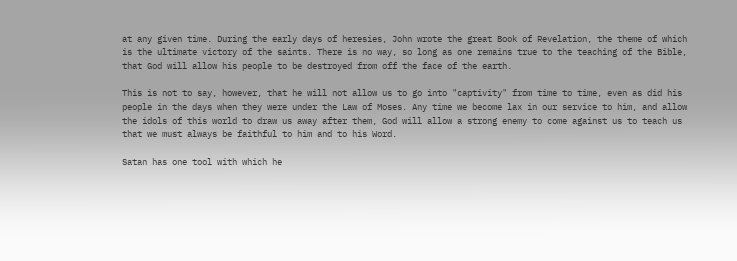at any given time. During the early days of heresies, John wrote the great Book of Revelation, the theme of which is the ultimate victory of the saints. There is no way, so long as one remains true to the teaching of the Bible, that God will allow his people to be destroyed from off the face of the earth.

This is not to say, however, that he will not allow us to go into "captivity" from time to time, even as did his people in the days when they were under the Law of Moses. Any time we become lax in our service to him, and allow the idols of this world to draw us away after them, God will allow a strong enemy to come against us to teach us that we must always be faithful to him and to his Word.

Satan has one tool with which he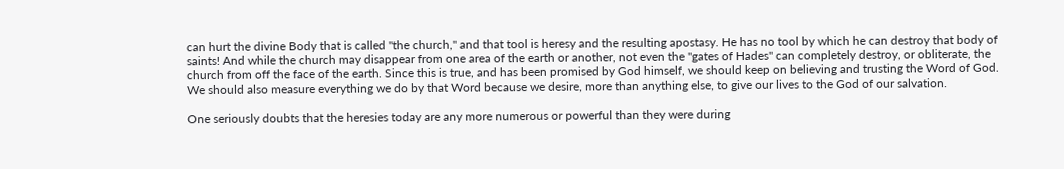can hurt the divine Body that is called "the church," and that tool is heresy and the resulting apostasy. He has no tool by which he can destroy that body of saints! And while the church may disappear from one area of the earth or another, not even the "gates of Hades" can completely destroy, or obliterate, the church from off the face of the earth. Since this is true, and has been promised by God himself, we should keep on believing and trusting the Word of God. We should also measure everything we do by that Word because we desire, more than anything else, to give our lives to the God of our salvation.

One seriously doubts that the heresies today are any more numerous or powerful than they were during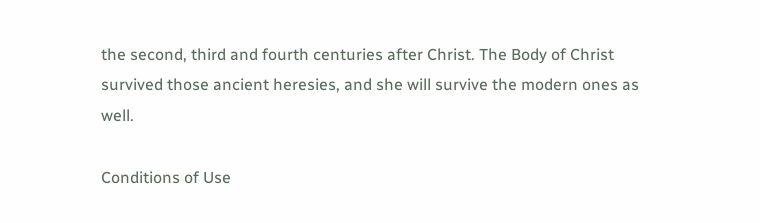the second, third and fourth centuries after Christ. The Body of Christ survived those ancient heresies, and she will survive the modern ones as well.

Conditions of Use